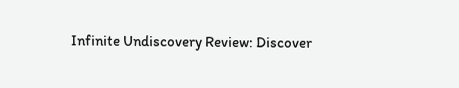Infinite Undiscovery Review: Discover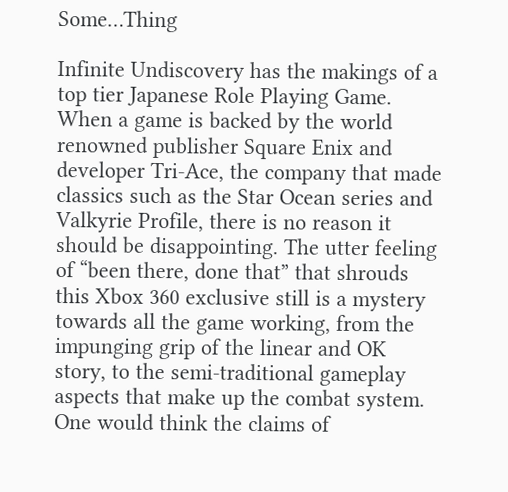Some…Thing

Infinite Undiscovery has the makings of a top tier Japanese Role Playing Game. When a game is backed by the world renowned publisher Square Enix and developer Tri-Ace, the company that made classics such as the Star Ocean series and Valkyrie Profile, there is no reason it should be disappointing. The utter feeling of “been there, done that” that shrouds this Xbox 360 exclusive still is a mystery towards all the game working, from the impunging grip of the linear and OK story, to the semi-traditional gameplay aspects that make up the combat system. One would think the claims of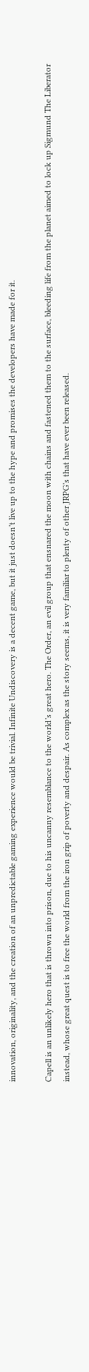innovation, originality, and the creation of an unpredictable gaming experience would be trivial. Infinite Undiscovery is a decent game, but it just doesn’t live up to the hype and promises the developers have made for it.

Capell is an unlikely hero that is thrown into prison, due to his uncanny resemblance to the world’s great hero. The Order, an evil group that ensnared the moon with chains and fastened them to the surface, bleeding life from the planet aimed to lock up Sigmund The Liberator instead, whose great quest is to free the world from the iron grip of poverty and despair. As complex as the story seems, it is very familiar to plenty of other JRPG’s that have ever been released.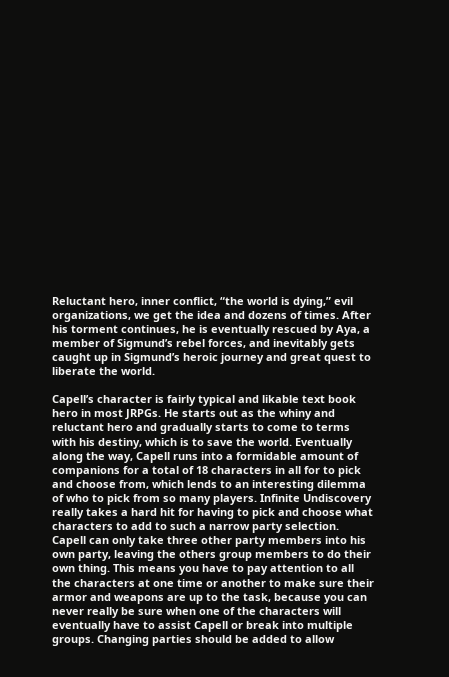Reluctant hero, inner conflict, “the world is dying,” evil organizations, we get the idea and dozens of times. After his torment continues, he is eventually rescued by Aya, a member of Sigmund’s rebel forces, and inevitably gets caught up in Sigmund’s heroic journey and great quest to liberate the world.

Capell’s character is fairly typical and likable text book hero in most JRPGs. He starts out as the whiny and reluctant hero and gradually starts to come to terms with his destiny, which is to save the world. Eventually along the way, Capell runs into a formidable amount of companions for a total of 18 characters in all for to pick and choose from, which lends to an interesting dilemma of who to pick from so many players. Infinite Undiscovery really takes a hard hit for having to pick and choose what characters to add to such a narrow party selection. Capell can only take three other party members into his own party, leaving the others group members to do their own thing. This means you have to pay attention to all the characters at one time or another to make sure their armor and weapons are up to the task, because you can never really be sure when one of the characters will eventually have to assist Capell or break into multiple groups. Changing parties should be added to allow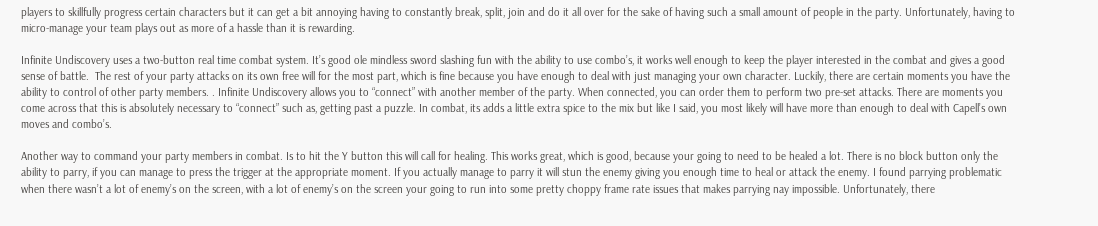players to skillfully progress certain characters but it can get a bit annoying having to constantly break, split, join and do it all over for the sake of having such a small amount of people in the party. Unfortunately, having to micro-manage your team plays out as more of a hassle than it is rewarding.

Infinite Undiscovery uses a two-button real time combat system. It’s good ole mindless sword slashing fun with the ability to use combo’s, it works well enough to keep the player interested in the combat and gives a good sense of battle.  The rest of your party attacks on its own free will for the most part, which is fine because you have enough to deal with just managing your own character. Luckily, there are certain moments you have the ability to control of other party members. . Infinite Undiscovery allows you to “connect” with another member of the party. When connected, you can order them to perform two pre-set attacks. There are moments you come across that this is absolutely necessary to “connect” such as, getting past a puzzle. In combat, its adds a little extra spice to the mix but like I said, you most likely will have more than enough to deal with Capell’s own moves and combo’s.

Another way to command your party members in combat. Is to hit the Y button this will call for healing. This works great, which is good, because your going to need to be healed a lot. There is no block button only the ability to parry, if you can manage to press the trigger at the appropriate moment. If you actually manage to parry it will stun the enemy giving you enough time to heal or attack the enemy. I found parrying problematic when there wasn’t a lot of enemy’s on the screen, with a lot of enemy’s on the screen your going to run into some pretty choppy frame rate issues that makes parrying nay impossible. Unfortunately, there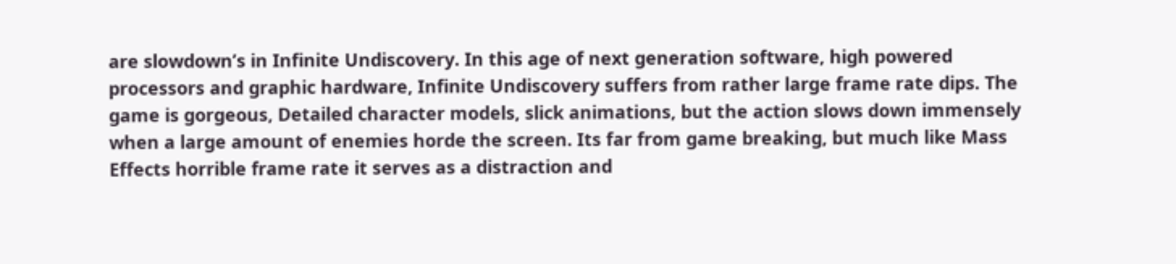are slowdown’s in Infinite Undiscovery. In this age of next generation software, high powered processors and graphic hardware, Infinite Undiscovery suffers from rather large frame rate dips. The game is gorgeous, Detailed character models, slick animations, but the action slows down immensely when a large amount of enemies horde the screen. Its far from game breaking, but much like Mass Effects horrible frame rate it serves as a distraction and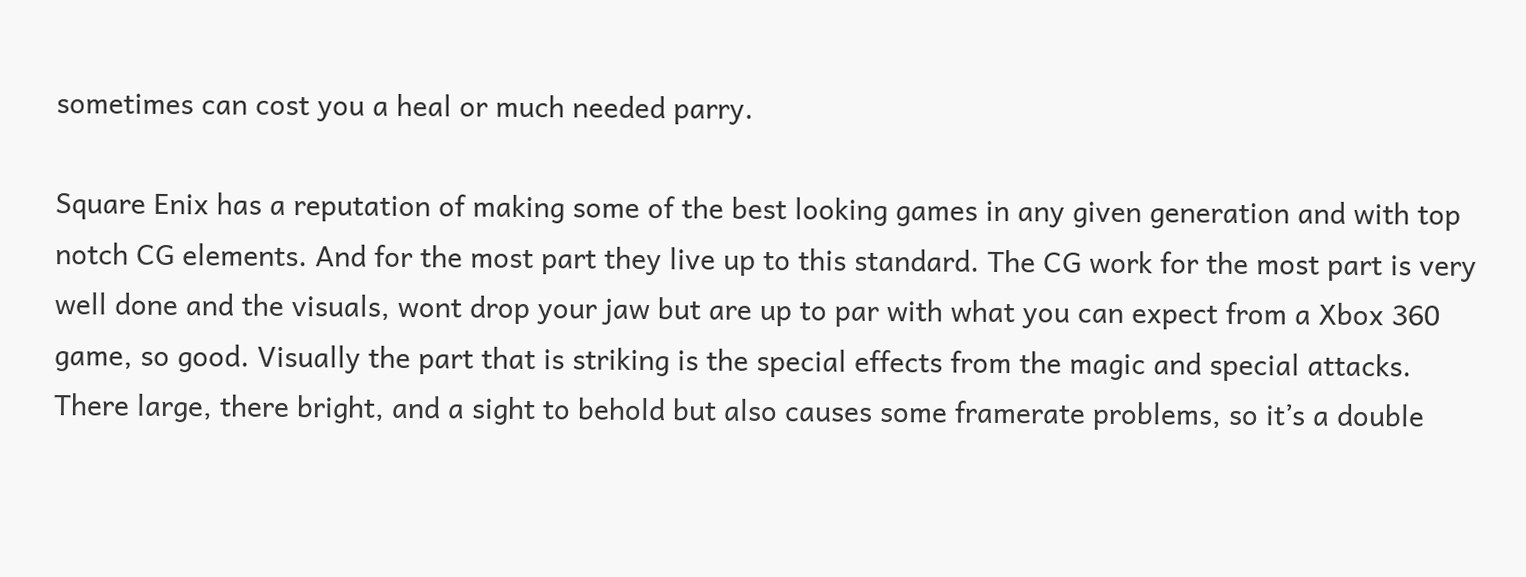sometimes can cost you a heal or much needed parry.

Square Enix has a reputation of making some of the best looking games in any given generation and with top notch CG elements. And for the most part they live up to this standard. The CG work for the most part is very well done and the visuals, wont drop your jaw but are up to par with what you can expect from a Xbox 360 game, so good. Visually the part that is striking is the special effects from the magic and special attacks. There large, there bright, and a sight to behold but also causes some framerate problems, so it’s a double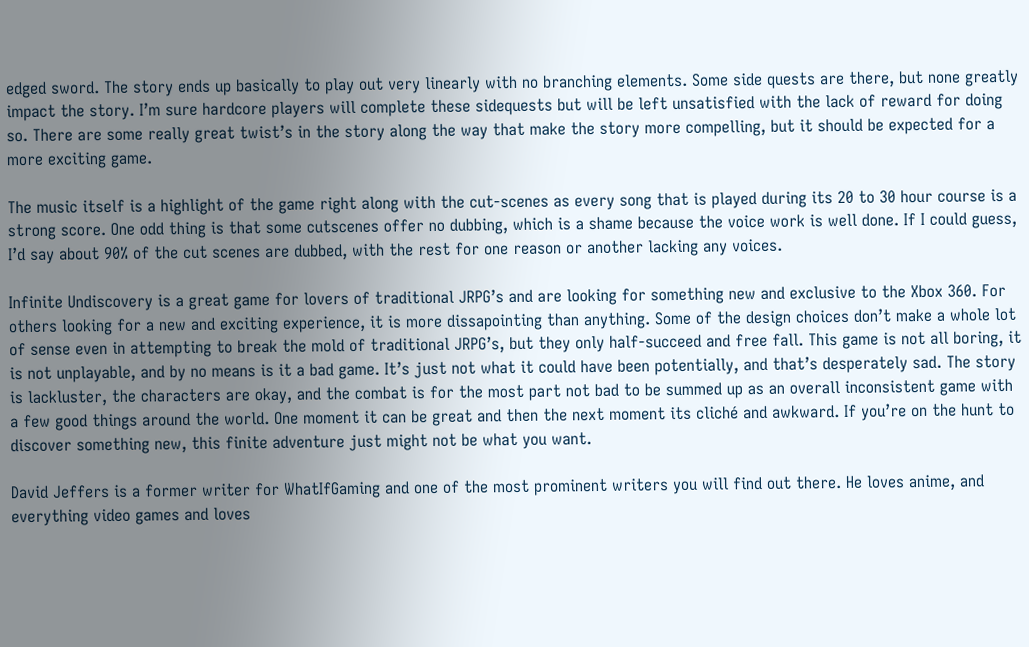edged sword. The story ends up basically to play out very linearly with no branching elements. Some side quests are there, but none greatly impact the story. I’m sure hardcore players will complete these sidequests but will be left unsatisfied with the lack of reward for doing so. There are some really great twist’s in the story along the way that make the story more compelling, but it should be expected for a more exciting game.

The music itself is a highlight of the game right along with the cut-scenes as every song that is played during its 20 to 30 hour course is a strong score. One odd thing is that some cutscenes offer no dubbing, which is a shame because the voice work is well done. If I could guess, I’d say about 90% of the cut scenes are dubbed, with the rest for one reason or another lacking any voices.

Infinite Undiscovery is a great game for lovers of traditional JRPG’s and are looking for something new and exclusive to the Xbox 360. For others looking for a new and exciting experience, it is more dissapointing than anything. Some of the design choices don’t make a whole lot of sense even in attempting to break the mold of traditional JRPG’s, but they only half-succeed and free fall. This game is not all boring, it is not unplayable, and by no means is it a bad game. It’s just not what it could have been potentially, and that’s desperately sad. The story is lackluster, the characters are okay, and the combat is for the most part not bad to be summed up as an overall inconsistent game with a few good things around the world. One moment it can be great and then the next moment its cliché and awkward. If you’re on the hunt to discover something new, this finite adventure just might not be what you want.

David Jeffers is a former writer for WhatIfGaming and one of the most prominent writers you will find out there. He loves anime, and everything video games and loves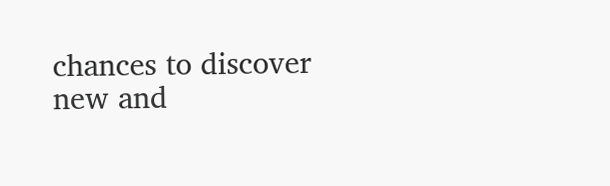chances to discover new and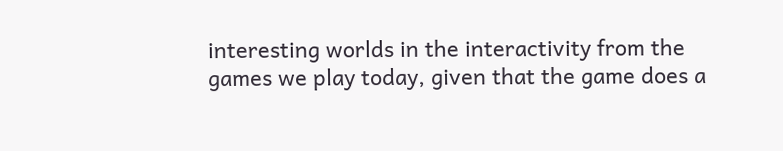interesting worlds in the interactivity from the games we play today, given that the game does a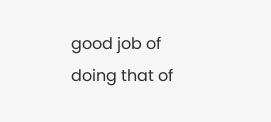good job of doing that of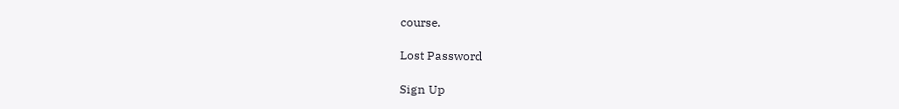course.

Lost Password

Sign Up